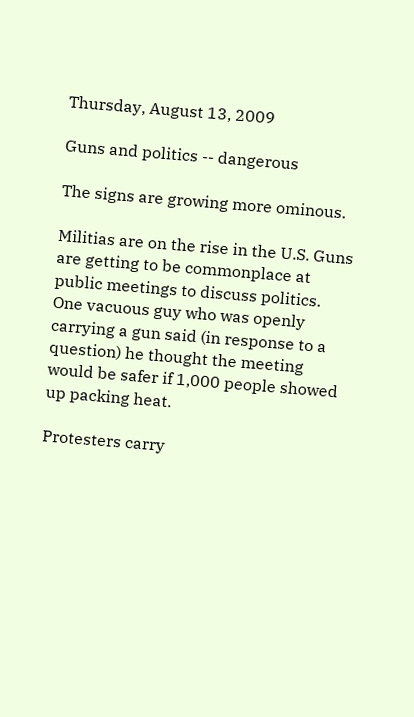Thursday, August 13, 2009

Guns and politics -- dangerous

The signs are growing more ominous.

Militias are on the rise in the U.S. Guns are getting to be commonplace at public meetings to discuss politics. One vacuous guy who was openly carrying a gun said (in response to a question) he thought the meeting would be safer if 1,000 people showed up packing heat.

Protesters carry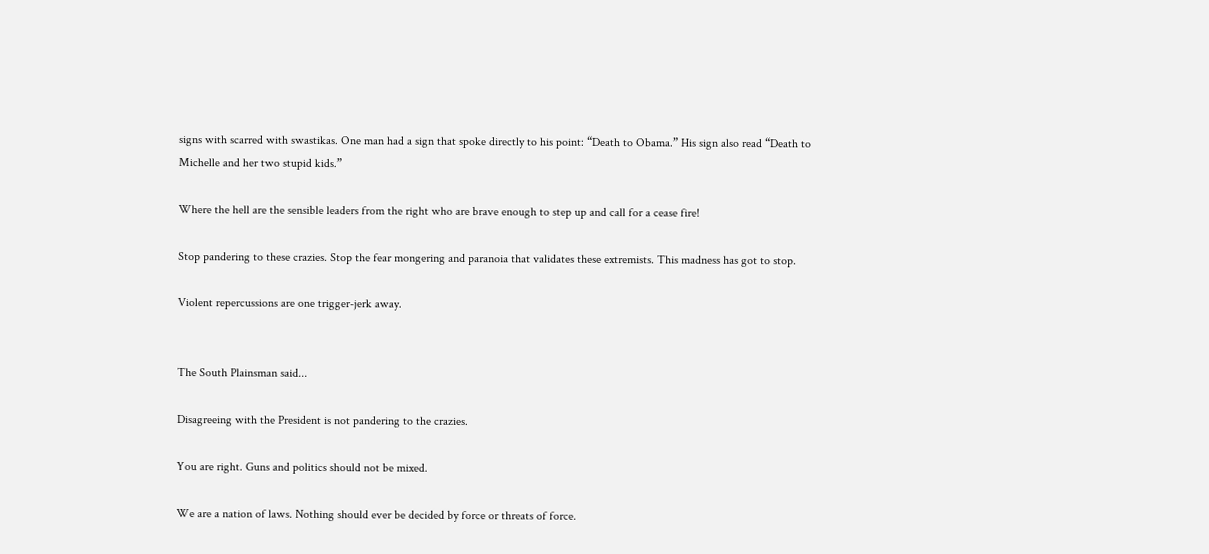signs with scarred with swastikas. One man had a sign that spoke directly to his point: “Death to Obama.” His sign also read “Death to Michelle and her two stupid kids.”

Where the hell are the sensible leaders from the right who are brave enough to step up and call for a cease fire!

Stop pandering to these crazies. Stop the fear mongering and paranoia that validates these extremists. This madness has got to stop.

Violent repercussions are one trigger-jerk away.


The South Plainsman said...

Disagreeing with the President is not pandering to the crazies.

You are right. Guns and politics should not be mixed.

We are a nation of laws. Nothing should ever be decided by force or threats of force.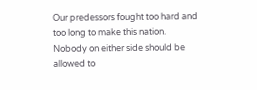Our predessors fought too hard and too long to make this nation. Nobody on either side should be allowed to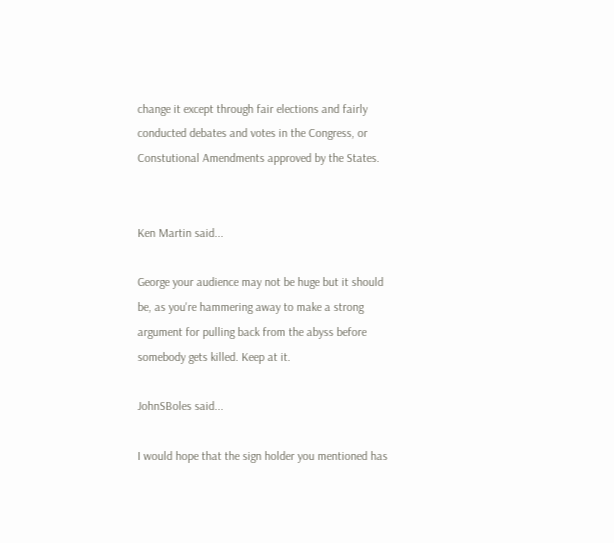change it except through fair elections and fairly conducted debates and votes in the Congress, or Constutional Amendments approved by the States.


Ken Martin said...

George your audience may not be huge but it should be, as you're hammering away to make a strong argument for pulling back from the abyss before somebody gets killed. Keep at it.

JohnSBoles said...

I would hope that the sign holder you mentioned has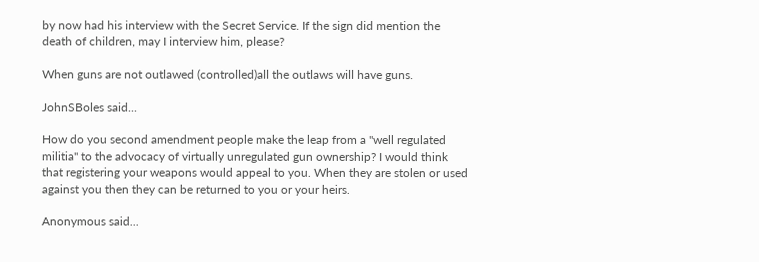by now had his interview with the Secret Service. If the sign did mention the death of children, may I interview him, please?

When guns are not outlawed (controlled)all the outlaws will have guns.

JohnSBoles said...

How do you second amendment people make the leap from a "well regulated militia" to the advocacy of virtually unregulated gun ownership? I would think that registering your weapons would appeal to you. When they are stolen or used against you then they can be returned to you or your heirs.

Anonymous said...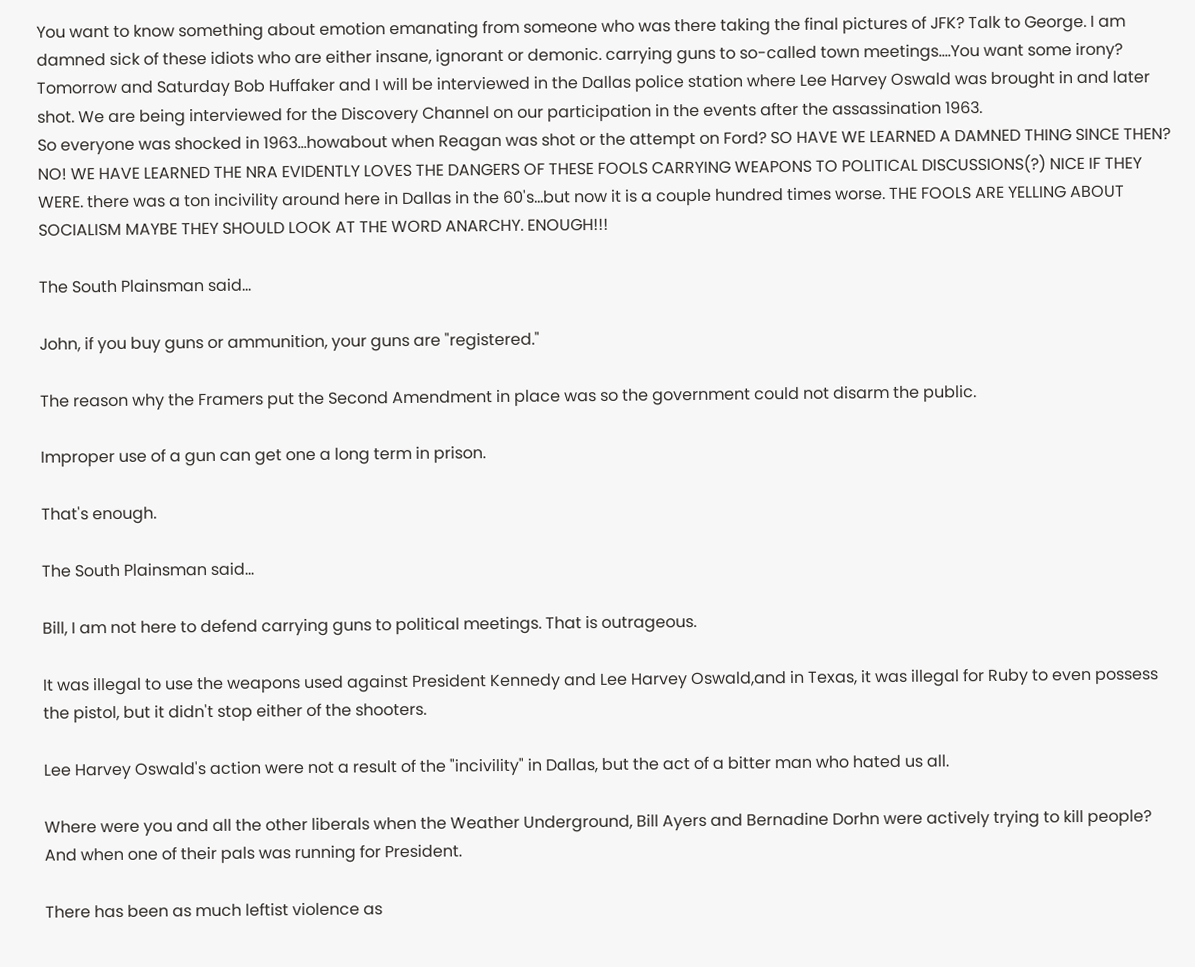You want to know something about emotion emanating from someone who was there taking the final pictures of JFK? Talk to George. I am damned sick of these idiots who are either insane, ignorant or demonic. carrying guns to so-called town meetings....You want some irony? Tomorrow and Saturday Bob Huffaker and I will be interviewed in the Dallas police station where Lee Harvey Oswald was brought in and later shot. We are being interviewed for the Discovery Channel on our participation in the events after the assassination 1963.
So everyone was shocked in 1963...howabout when Reagan was shot or the attempt on Ford? SO HAVE WE LEARNED A DAMNED THING SINCE THEN? NO! WE HAVE LEARNED THE NRA EVIDENTLY LOVES THE DANGERS OF THESE FOOLS CARRYING WEAPONS TO POLITICAL DISCUSSIONS(?) NICE IF THEY WERE. there was a ton incivility around here in Dallas in the 60's...but now it is a couple hundred times worse. THE FOOLS ARE YELLING ABOUT SOCIALISM MAYBE THEY SHOULD LOOK AT THE WORD ANARCHY. ENOUGH!!!

The South Plainsman said...

John, if you buy guns or ammunition, your guns are "registered."

The reason why the Framers put the Second Amendment in place was so the government could not disarm the public.

Improper use of a gun can get one a long term in prison.

That's enough.

The South Plainsman said...

Bill, I am not here to defend carrying guns to political meetings. That is outrageous.

It was illegal to use the weapons used against President Kennedy and Lee Harvey Oswald,and in Texas, it was illegal for Ruby to even possess the pistol, but it didn't stop either of the shooters.

Lee Harvey Oswald's action were not a result of the "incivility" in Dallas, but the act of a bitter man who hated us all.

Where were you and all the other liberals when the Weather Underground, Bill Ayers and Bernadine Dorhn were actively trying to kill people? And when one of their pals was running for President.

There has been as much leftist violence as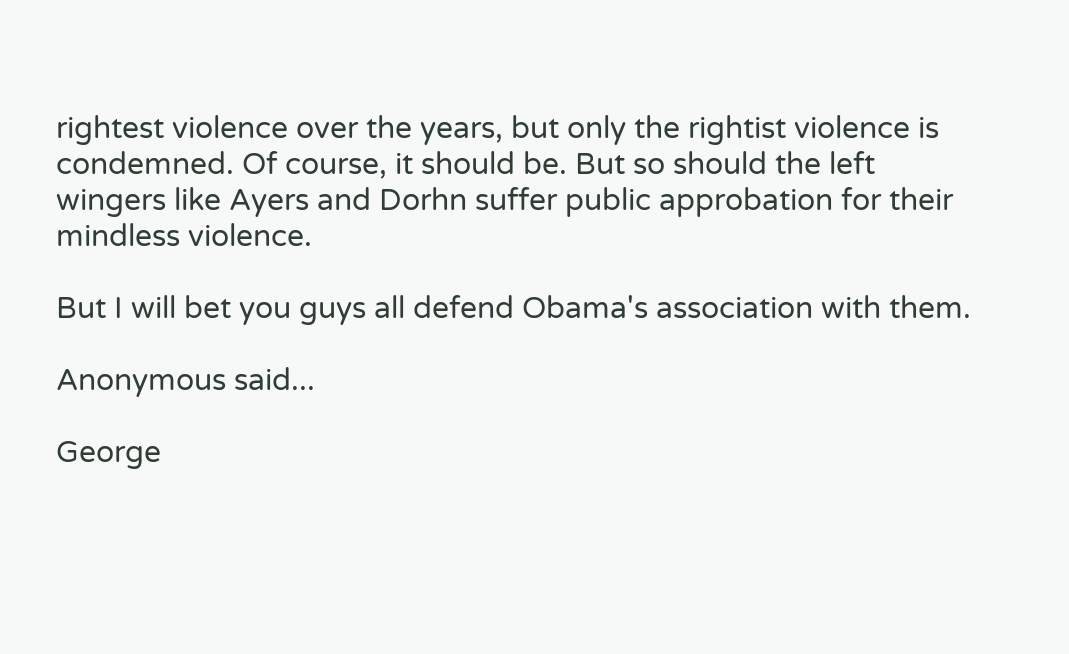rightest violence over the years, but only the rightist violence is condemned. Of course, it should be. But so should the left wingers like Ayers and Dorhn suffer public approbation for their mindless violence.

But I will bet you guys all defend Obama's association with them.

Anonymous said...

George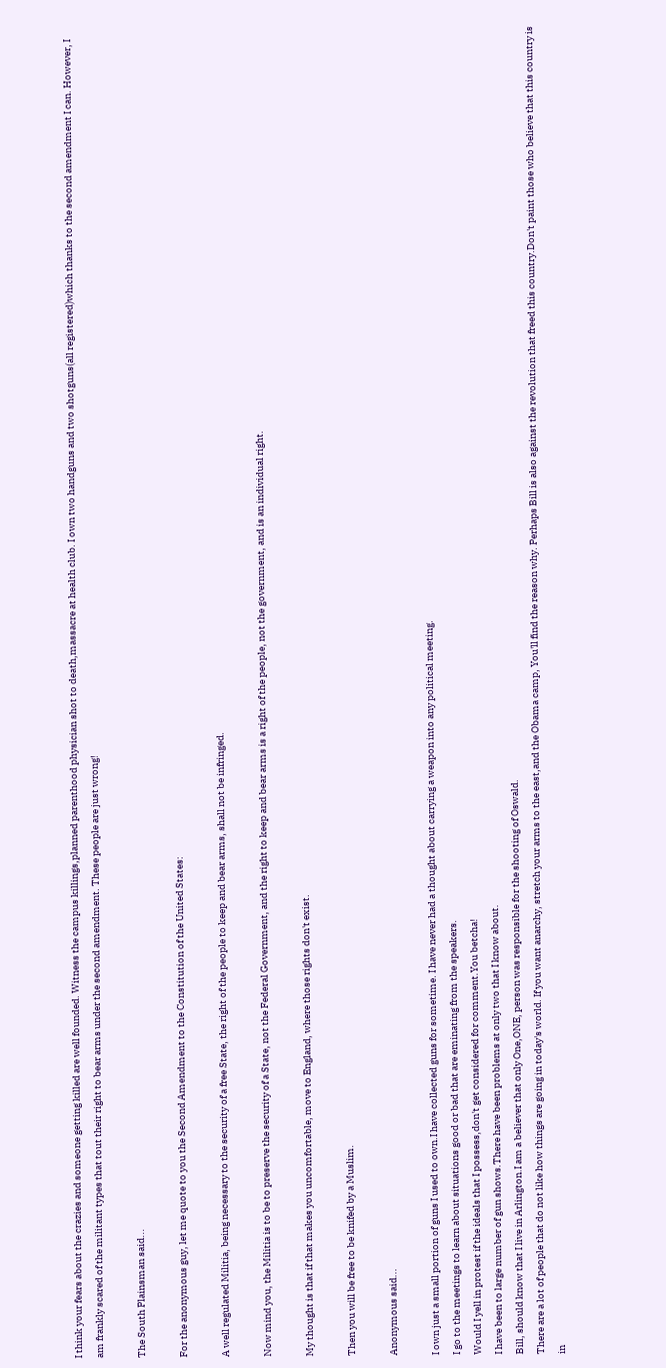I think your fears about the crazies and someone getting killed are well founded. Witness the campus killings,planned parenthood physician shot to death,massacre at health club. I own two handguns and two shotguns(all registered)which thanks to the second amendment I can. However, I am frankly scared of the militant types that tout their right to bear arms under the second amendment. These people are just wrong!

The South Plainsman said...

For the anonymous guy, let me quote to you the Second Amendment to the Constitution of the United States:

A well regulated Militia, being necessary to the security of a free State, the right of the people to keep and bear arms, shall not be infringed.

Now mind you, the Militia is to be to preserve the security of a State, not the Federal Government, and the right to keep and bear arms is a right of the people, not the government, and is an individual right.

My thought is that if that makes you uncomfortable, move to England, where those rights don't exist.

Then you will be free to be knifed by a Muslim.

Anonymous said...

I own just a small portion of guns I used to own.I have collected guns for sometime. I have never had a thought about carrying a weapon into any political meeting.
I go to the meetings to learn about situations good or bad that are eminating from the speakers.
Would I yell in protest if the ideals that I possess,don't get considered for comment.You betcha!
I have been to large number of gun shows.There have been problems at only two that I know about.
Bill, should know that I live in Arlington.I am a believer that only One,ONE, person was responsible for the shooting of Oswald.
There are a lot of people that do not like how things are going in today's world. If you want anarchy, stretch your arms to the east,and the Obama camp, You'll find the reason why. Perhaps Bill is also against the revolution that freed this country.Don't paint those who believe that this country is in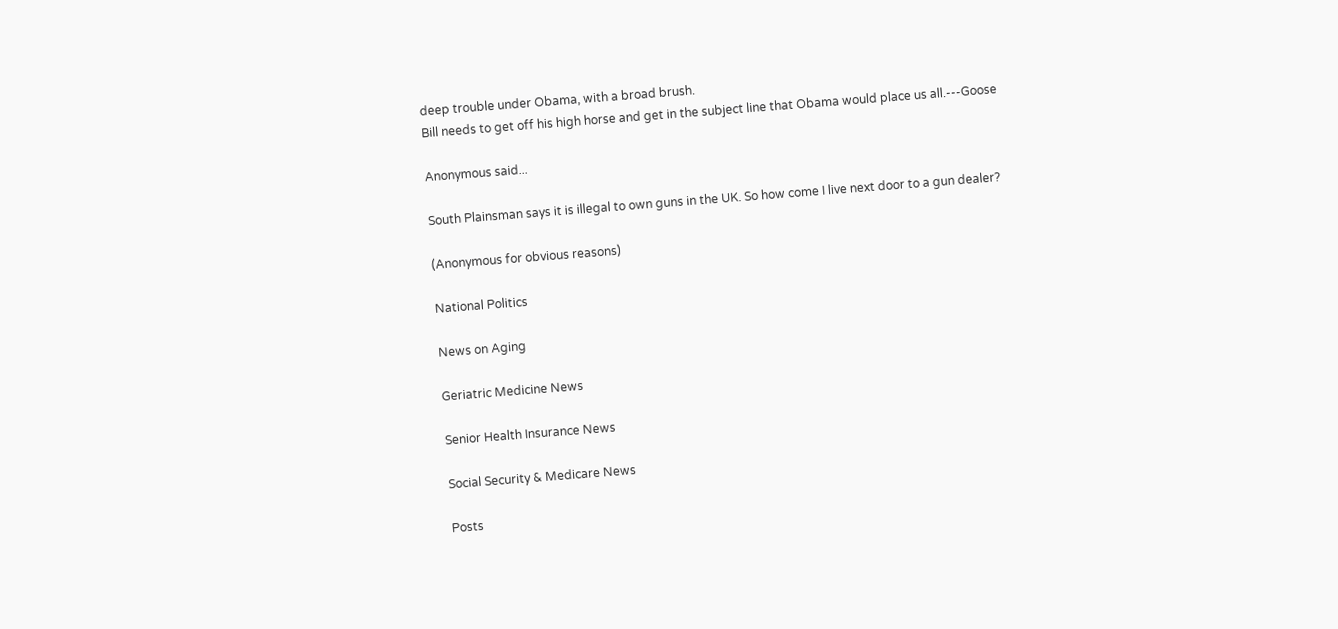deep trouble under Obama, with a broad brush.
Bill needs to get off his high horse and get in the subject line that Obama would place us all.---Goose

Anonymous said...

South Plainsman says it is illegal to own guns in the UK. So how come I live next door to a gun dealer?

(Anonymous for obvious reasons)

National Politics

News on Aging

Geriatric Medicine News

Senior Health Insurance News

Social Security & Medicare News

Posts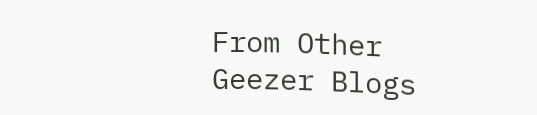From Other Geezer Blogs